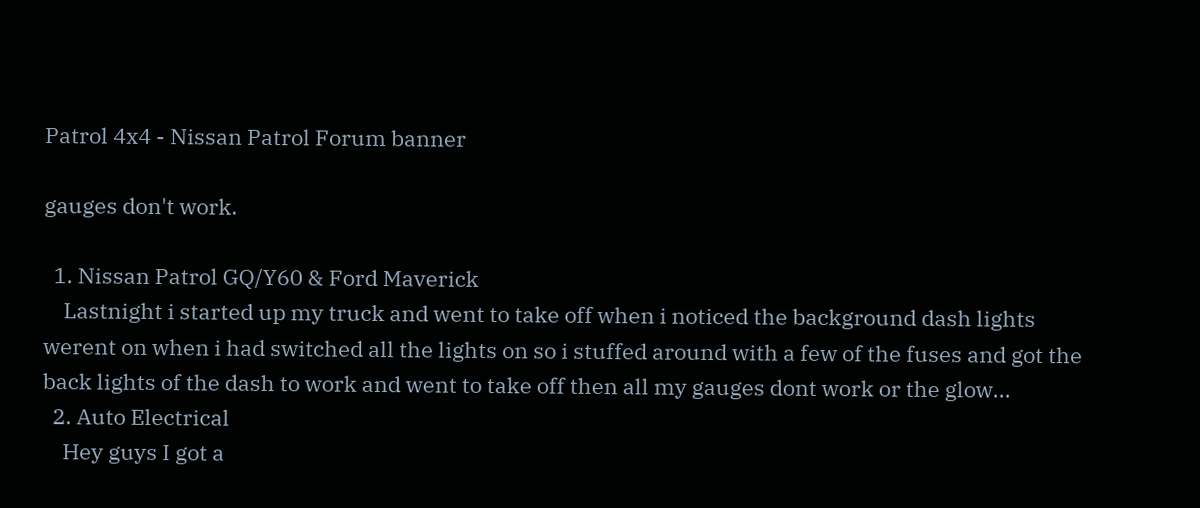Patrol 4x4 - Nissan Patrol Forum banner

gauges don't work.

  1. Nissan Patrol GQ/Y60 & Ford Maverick
    Lastnight i started up my truck and went to take off when i noticed the background dash lights werent on when i had switched all the lights on so i stuffed around with a few of the fuses and got the back lights of the dash to work and went to take off then all my gauges dont work or the glow...
  2. Auto Electrical
    Hey guys I got a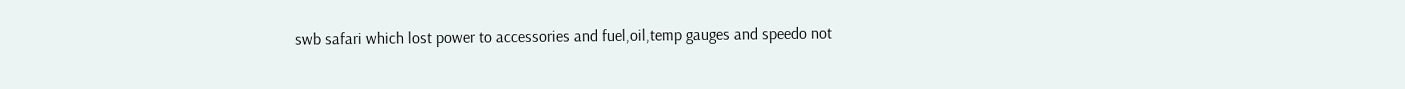swb safari which lost power to accessories and fuel,oil,temp gauges and speedo not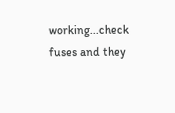working...check fuses and they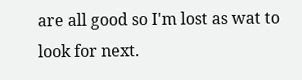are all good so I'm lost as wat to look for next.